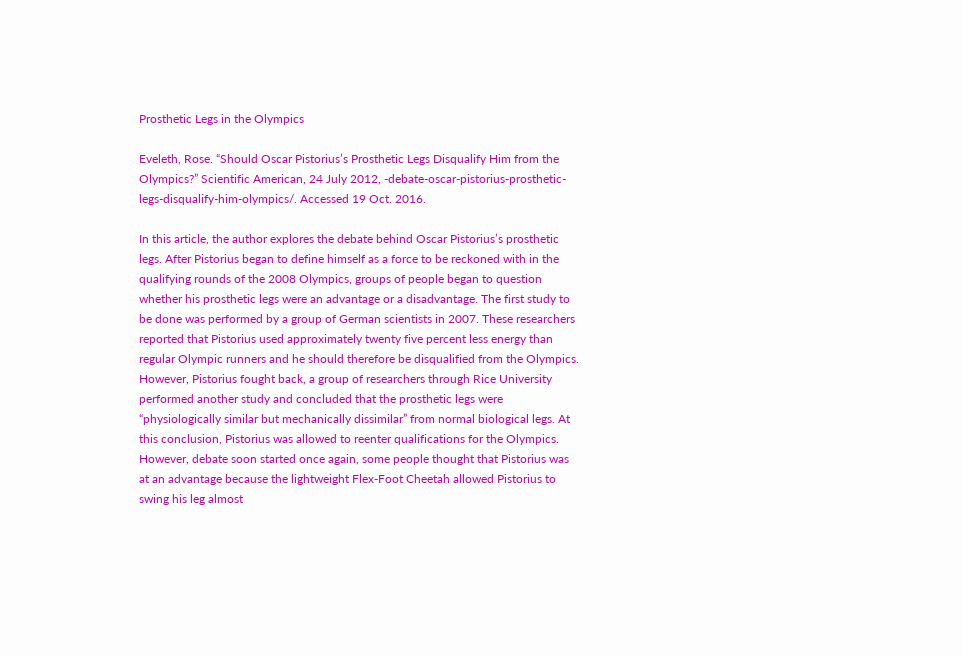Prosthetic Legs in the Olympics

Eveleth, Rose. “Should Oscar Pistorius’s Prosthetic Legs Disqualify Him from the Olympics?” Scientific American, 24 July 2012, -debate-oscar-pistorius-prosthetic-legs-disqualify-him-olympics/. Accessed 19 Oct. 2016.

In this article, the author explores the debate behind Oscar Pistorius’s prosthetic legs. After Pistorius began to define himself as a force to be reckoned with in the qualifying rounds of the 2008 Olympics, groups of people began to question whether his prosthetic legs were an advantage or a disadvantage. The first study to be done was performed by a group of German scientists in 2007. These researchers reported that Pistorius used approximately twenty five percent less energy than regular Olympic runners and he should therefore be disqualified from the Olympics. However, Pistorius fought back, a group of researchers through Rice University performed another study and concluded that the prosthetic legs were “physiologically similar but mechanically dissimilar” from normal biological legs. At this conclusion, Pistorius was allowed to reenter qualifications for the Olympics. However, debate soon started once again, some people thought that Pistorius was at an advantage because the lightweight Flex-Foot Cheetah allowed Pistorius to swing his leg almost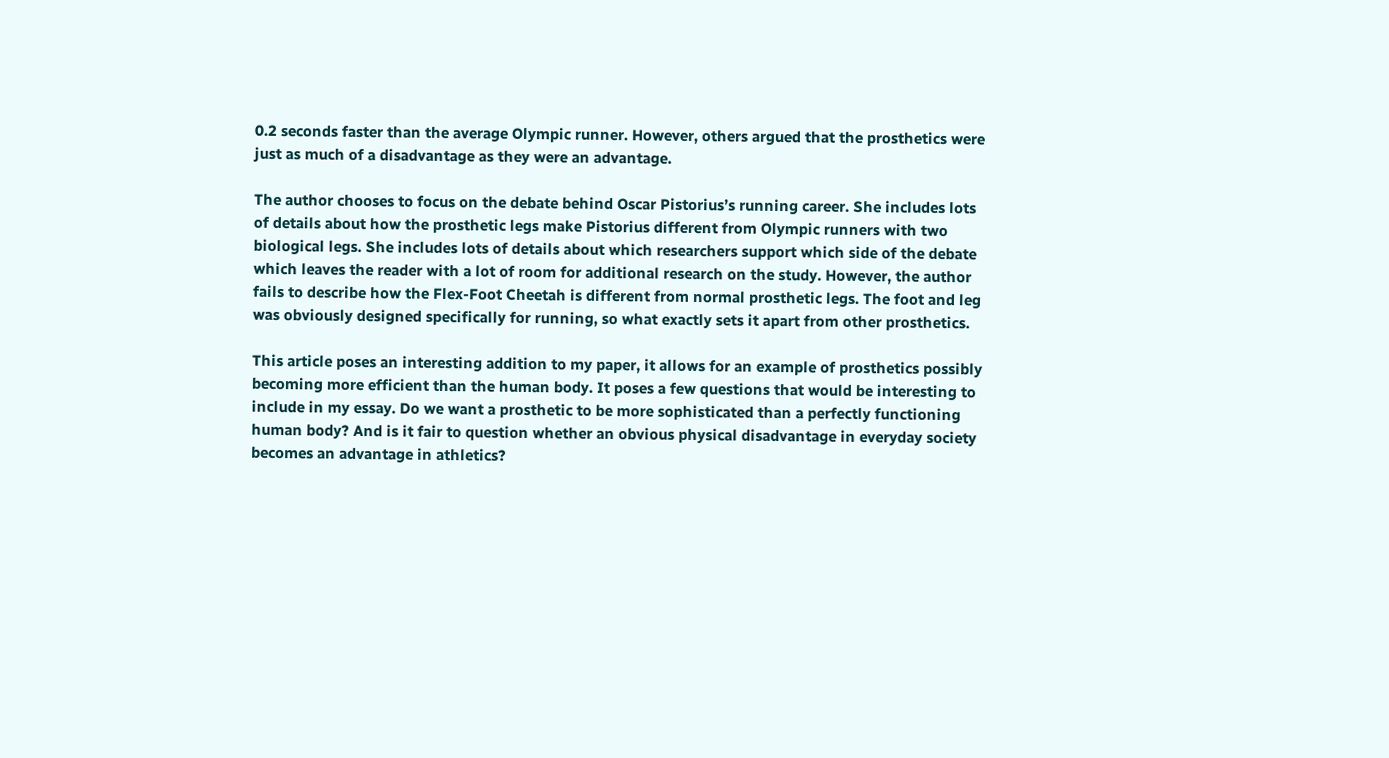0.2 seconds faster than the average Olympic runner. However, others argued that the prosthetics were just as much of a disadvantage as they were an advantage.

The author chooses to focus on the debate behind Oscar Pistorius’s running career. She includes lots of details about how the prosthetic legs make Pistorius different from Olympic runners with two biological legs. She includes lots of details about which researchers support which side of the debate which leaves the reader with a lot of room for additional research on the study. However, the author fails to describe how the Flex-Foot Cheetah is different from normal prosthetic legs. The foot and leg was obviously designed specifically for running, so what exactly sets it apart from other prosthetics.

This article poses an interesting addition to my paper, it allows for an example of prosthetics possibly becoming more efficient than the human body. It poses a few questions that would be interesting to include in my essay. Do we want a prosthetic to be more sophisticated than a perfectly functioning human body? And is it fair to question whether an obvious physical disadvantage in everyday society becomes an advantage in athletics?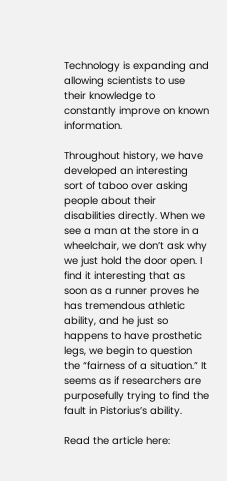Technology is expanding and allowing scientists to use their knowledge to constantly improve on known information.

Throughout history, we have developed an interesting sort of taboo over asking people about their disabilities directly. When we see a man at the store in a wheelchair, we don’t ask why we just hold the door open. I find it interesting that as soon as a runner proves he has tremendous athletic ability, and he just so happens to have prosthetic legs, we begin to question the “fairness of a situation.” It seems as if researchers are purposefully trying to find the fault in Pistorius’s ability.

Read the article here: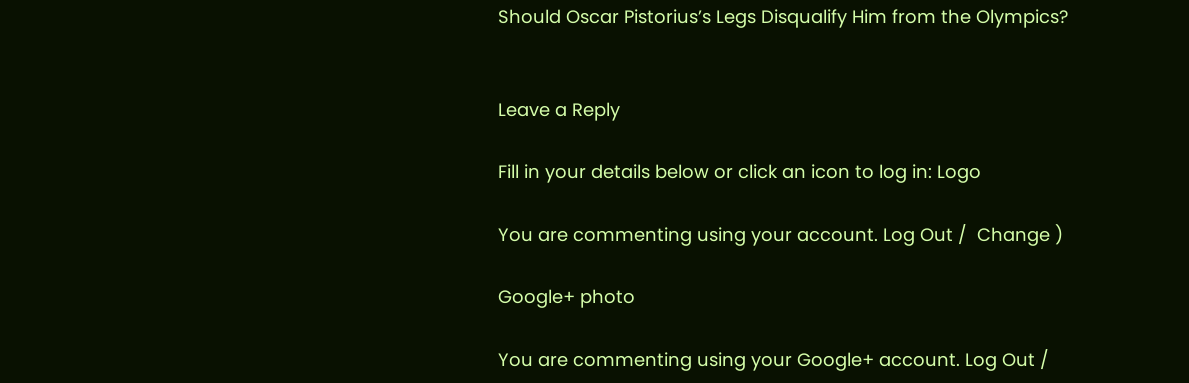Should Oscar Pistorius’s Legs Disqualify Him from the Olympics?


Leave a Reply

Fill in your details below or click an icon to log in: Logo

You are commenting using your account. Log Out /  Change )

Google+ photo

You are commenting using your Google+ account. Log Out /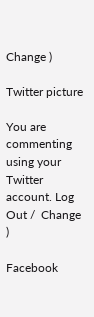Change )

Twitter picture

You are commenting using your Twitter account. Log Out /  Change )

Facebook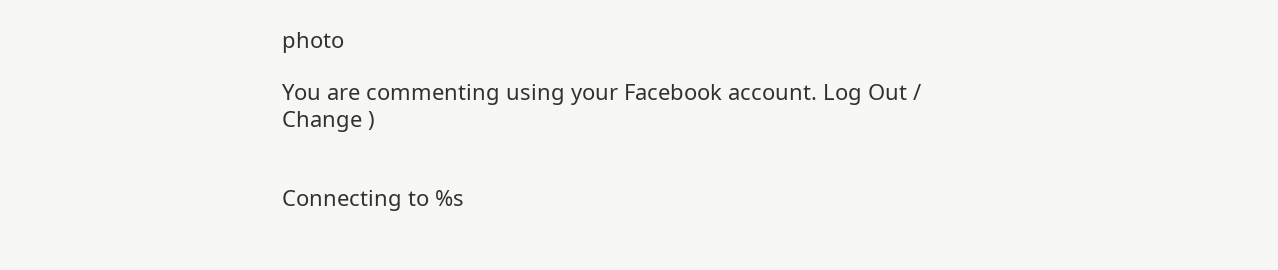photo

You are commenting using your Facebook account. Log Out /  Change )


Connecting to %s